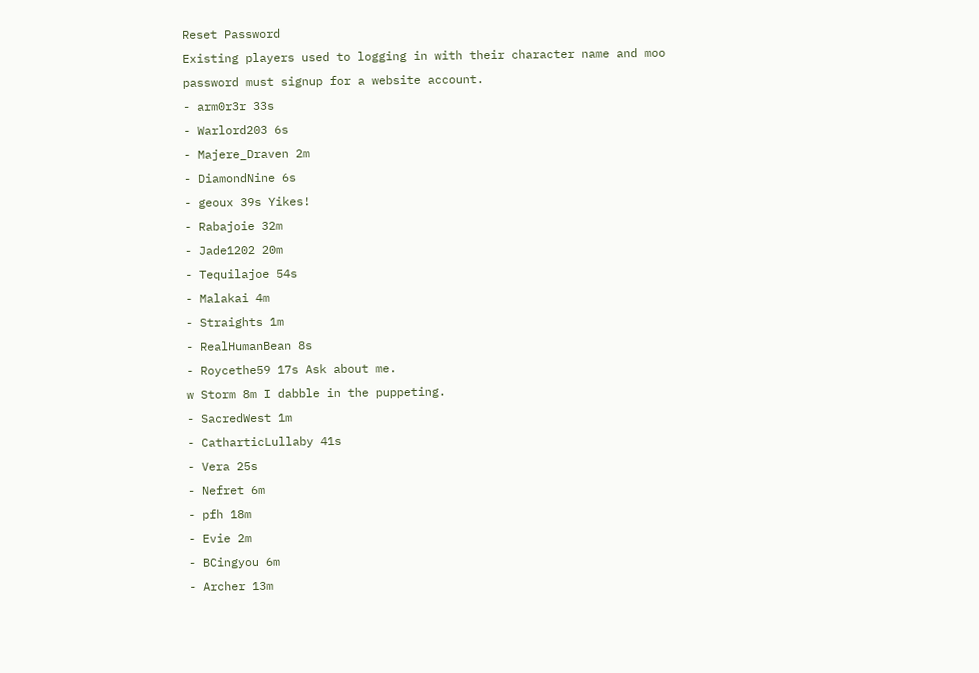Reset Password
Existing players used to logging in with their character name and moo password must signup for a website account.
- arm0r3r 33s
- Warlord203 6s
- Majere_Draven 2m
- DiamondNine 6s
- geoux 39s Yikes!
- Rabajoie 32m
- Jade1202 20m
- Tequilajoe 54s
- Malakai 4m
- Straights 1m
- RealHumanBean 8s
- Roycethe59 17s Ask about me.
w Storm 8m I dabble in the puppeting.
- SacredWest 1m
- CatharticLullaby 41s
- Vera 25s
- Nefret 6m
- pfh 18m
- Evie 2m
- BCingyou 6m
- Archer 13m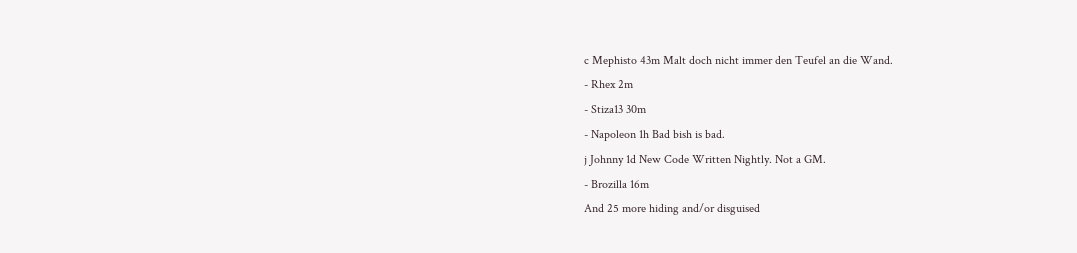c Mephisto 43m Malt doch nicht immer den Teufel an die Wand.
- Rhex 2m
- Stiza13 30m
- Napoleon 1h Bad bish is bad.
j Johnny 1d New Code Written Nightly. Not a GM.
- Brozilla 16m
And 25 more hiding and/or disguised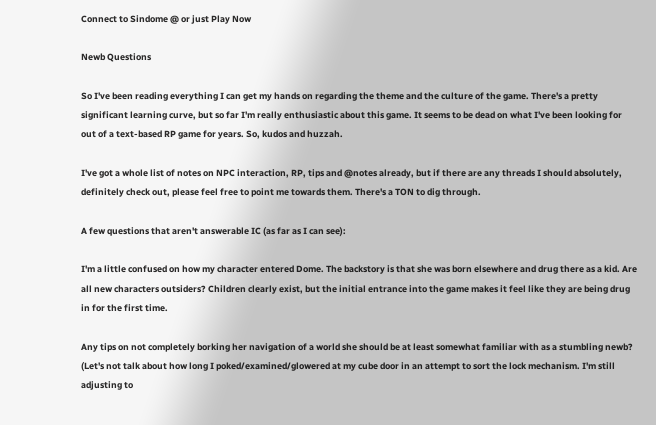Connect to Sindome @ or just Play Now

Newb Questions

So I've been reading everything I can get my hands on regarding the theme and the culture of the game. There's a pretty significant learning curve, but so far I'm really enthusiastic about this game. It seems to be dead on what I've been looking for out of a text-based RP game for years. So, kudos and huzzah.

I've got a whole list of notes on NPC interaction, RP, tips and @notes already, but if there are any threads I should absolutely, definitely check out, please feel free to point me towards them. There's a TON to dig through.

A few questions that aren't answerable IC (as far as I can see):

I'm a little confused on how my character entered Dome. The backstory is that she was born elsewhere and drug there as a kid. Are all new characters outsiders? Children clearly exist, but the initial entrance into the game makes it feel like they are being drug in for the first time.

Any tips on not completely borking her navigation of a world she should be at least somewhat familiar with as a stumbling newb? (Let's not talk about how long I poked/examined/glowered at my cube door in an attempt to sort the lock mechanism. I'm still adjusting to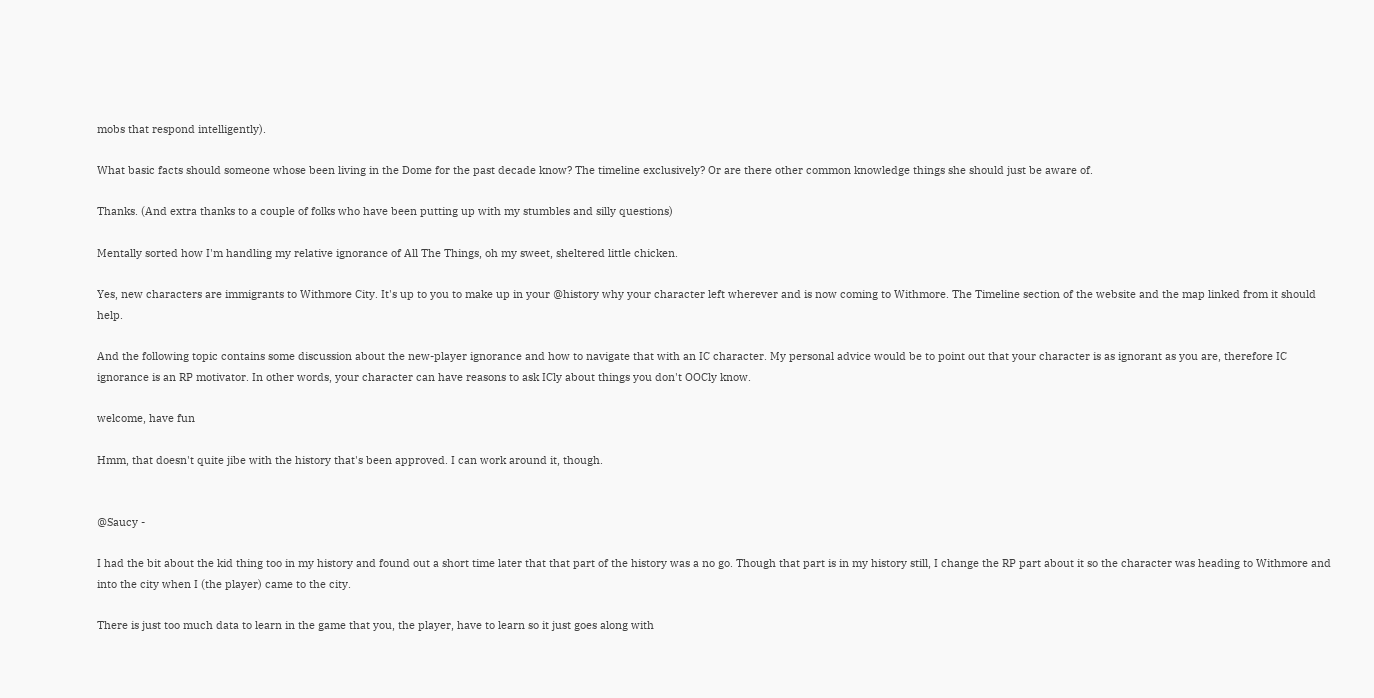mobs that respond intelligently).

What basic facts should someone whose been living in the Dome for the past decade know? The timeline exclusively? Or are there other common knowledge things she should just be aware of.

Thanks. (And extra thanks to a couple of folks who have been putting up with my stumbles and silly questions)

Mentally sorted how I'm handling my relative ignorance of All The Things, oh my sweet, sheltered little chicken.

Yes, new characters are immigrants to Withmore City. It's up to you to make up in your @history why your character left wherever and is now coming to Withmore. The Timeline section of the website and the map linked from it should help.

And the following topic contains some discussion about the new-player ignorance and how to navigate that with an IC character. My personal advice would be to point out that your character is as ignorant as you are, therefore IC ignorance is an RP motivator. In other words, your character can have reasons to ask ICly about things you don't OOCly know.

welcome, have fun

Hmm, that doesn't quite jibe with the history that's been approved. I can work around it, though.


@Saucy -

I had the bit about the kid thing too in my history and found out a short time later that that part of the history was a no go. Though that part is in my history still, I change the RP part about it so the character was heading to Withmore and into the city when I (the player) came to the city.

There is just too much data to learn in the game that you, the player, have to learn so it just goes along with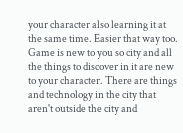your character also learning it at the same time. Easier that way too. Game is new to you so city and all the things to discover in it are new to your character. There are things and technology in the city that aren't outside the city and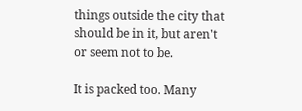things outside the city that should be in it, but aren't or seem not to be.

It is packed too. Many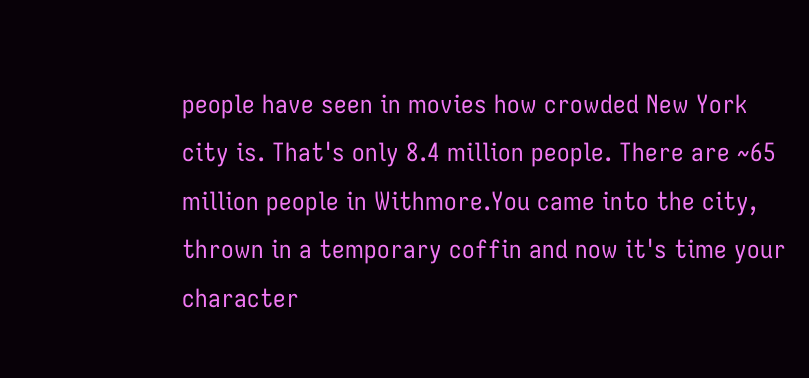people have seen in movies how crowded New York city is. That's only 8.4 million people. There are ~65 million people in Withmore.You came into the city, thrown in a temporary coffin and now it's time your character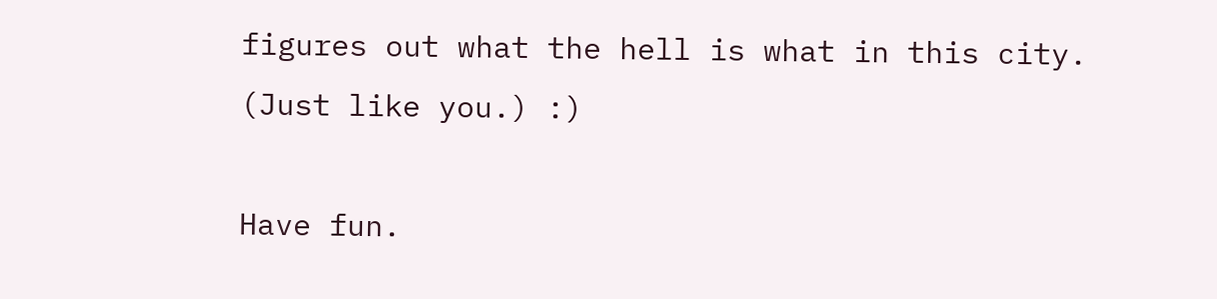figures out what the hell is what in this city. (Just like you.) :)

Have fun.